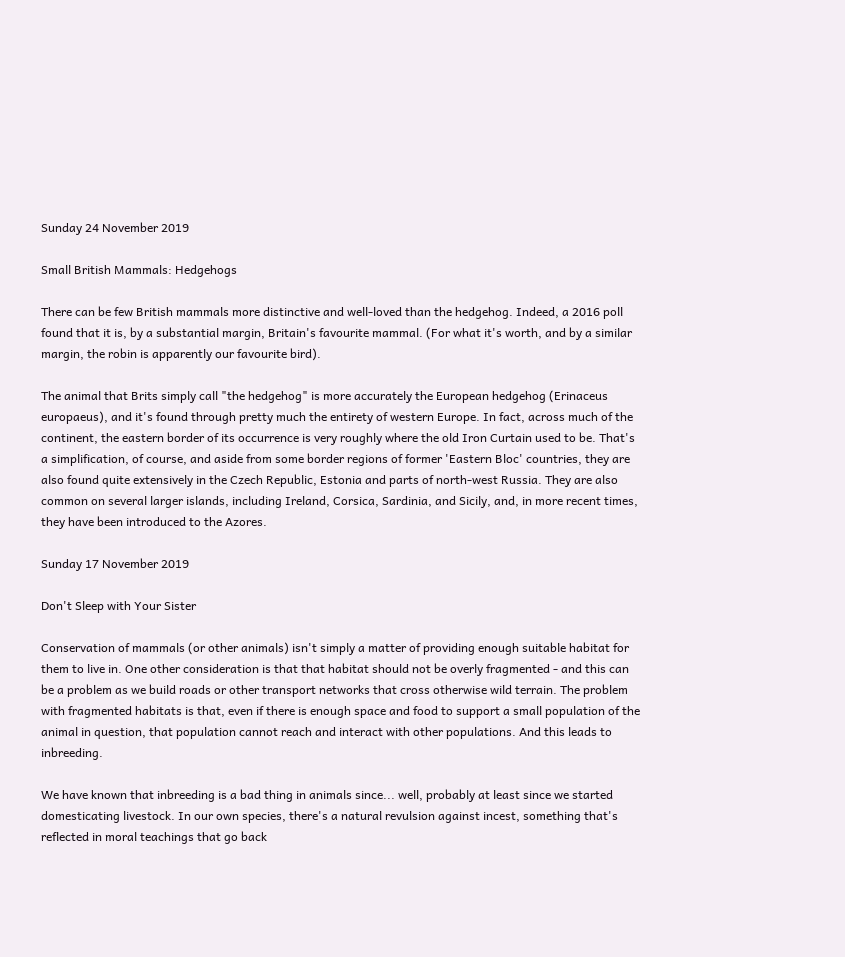Sunday 24 November 2019

Small British Mammals: Hedgehogs

There can be few British mammals more distinctive and well-loved than the hedgehog. Indeed, a 2016 poll found that it is, by a substantial margin, Britain's favourite mammal. (For what it's worth, and by a similar margin, the robin is apparently our favourite bird).

The animal that Brits simply call "the hedgehog" is more accurately the European hedgehog (Erinaceus europaeus), and it's found through pretty much the entirety of western Europe. In fact, across much of the continent, the eastern border of its occurrence is very roughly where the old Iron Curtain used to be. That's a simplification, of course, and aside from some border regions of former 'Eastern Bloc' countries, they are also found quite extensively in the Czech Republic, Estonia and parts of north-west Russia. They are also common on several larger islands, including Ireland, Corsica, Sardinia, and Sicily, and, in more recent times, they have been introduced to the Azores.

Sunday 17 November 2019

Don't Sleep with Your Sister

Conservation of mammals (or other animals) isn't simply a matter of providing enough suitable habitat for them to live in. One other consideration is that that habitat should not be overly fragmented - and this can be a problem as we build roads or other transport networks that cross otherwise wild terrain. The problem with fragmented habitats is that, even if there is enough space and food to support a small population of the animal in question, that population cannot reach and interact with other populations. And this leads to inbreeding.

We have known that inbreeding is a bad thing in animals since... well, probably at least since we started domesticating livestock. In our own species, there's a natural revulsion against incest, something that's reflected in moral teachings that go back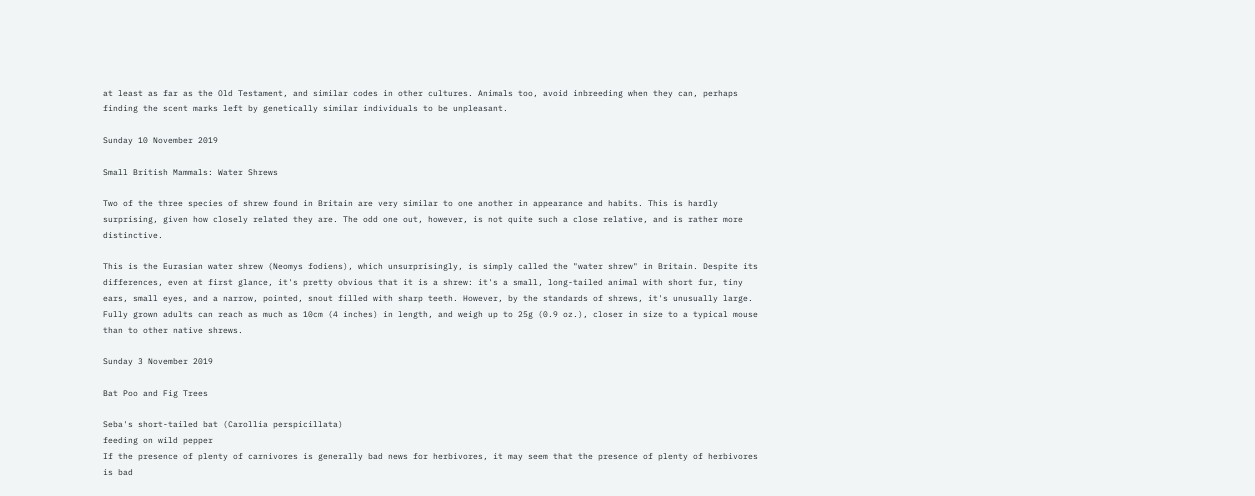at least as far as the Old Testament, and similar codes in other cultures. Animals too, avoid inbreeding when they can, perhaps finding the scent marks left by genetically similar individuals to be unpleasant.

Sunday 10 November 2019

Small British Mammals: Water Shrews

Two of the three species of shrew found in Britain are very similar to one another in appearance and habits. This is hardly surprising, given how closely related they are. The odd one out, however, is not quite such a close relative, and is rather more distinctive.

This is the Eurasian water shrew (Neomys fodiens), which unsurprisingly, is simply called the "water shrew" in Britain. Despite its differences, even at first glance, it's pretty obvious that it is a shrew: it's a small, long-tailed animal with short fur, tiny ears, small eyes, and a narrow, pointed, snout filled with sharp teeth. However, by the standards of shrews, it's unusually large. Fully grown adults can reach as much as 10cm (4 inches) in length, and weigh up to 25g (0.9 oz.), closer in size to a typical mouse than to other native shrews.

Sunday 3 November 2019

Bat Poo and Fig Trees

Seba's short-tailed bat (Carollia perspicillata)
feeding on wild pepper
If the presence of plenty of carnivores is generally bad news for herbivores, it may seem that the presence of plenty of herbivores is bad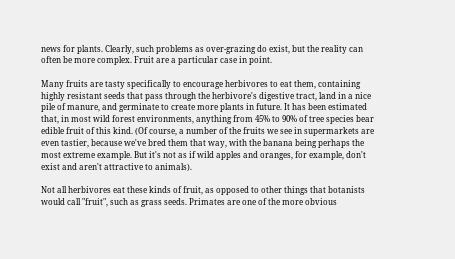news for plants. Clearly, such problems as over-grazing do exist, but the reality can often be more complex. Fruit are a particular case in point.

Many fruits are tasty specifically to encourage herbivores to eat them, containing highly resistant seeds that pass through the herbivore's digestive tract, land in a nice pile of manure, and germinate to create more plants in future. It has been estimated that, in most wild forest environments, anything from 45% to 90% of tree species bear edible fruit of this kind. (Of course, a number of the fruits we see in supermarkets are even tastier, because we've bred them that way, with the banana being perhaps the most extreme example. But it's not as if wild apples and oranges, for example, don't exist and aren't attractive to animals).

Not all herbivores eat these kinds of fruit, as opposed to other things that botanists would call "fruit", such as grass seeds. Primates are one of the more obvious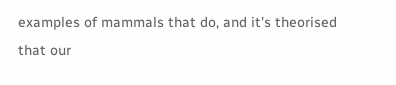examples of mammals that do, and it's theorised that our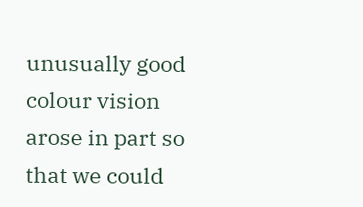unusually good colour vision arose in part so that we could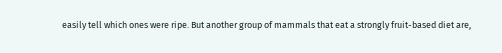easily tell which ones were ripe. But another group of mammals that eat a strongly fruit-based diet are,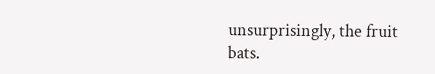unsurprisingly, the fruit bats.